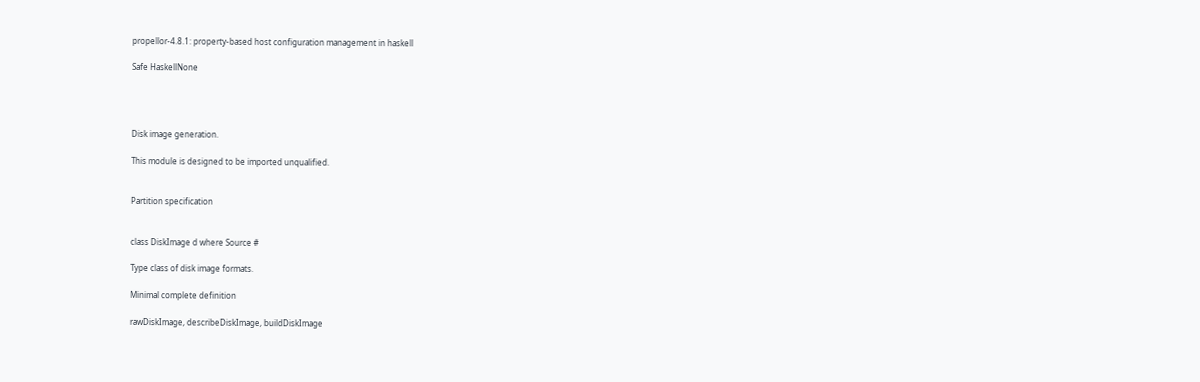propellor-4.8.1: property-based host configuration management in haskell

Safe HaskellNone




Disk image generation.

This module is designed to be imported unqualified.


Partition specification


class DiskImage d where Source #

Type class of disk image formats.

Minimal complete definition

rawDiskImage, describeDiskImage, buildDiskImage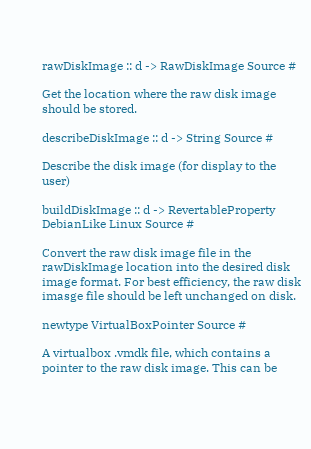rawDiskImage :: d -> RawDiskImage Source #

Get the location where the raw disk image should be stored.

describeDiskImage :: d -> String Source #

Describe the disk image (for display to the user)

buildDiskImage :: d -> RevertableProperty DebianLike Linux Source #

Convert the raw disk image file in the rawDiskImage location into the desired disk image format. For best efficiency, the raw disk imasge file should be left unchanged on disk.

newtype VirtualBoxPointer Source #

A virtualbox .vmdk file, which contains a pointer to the raw disk image. This can be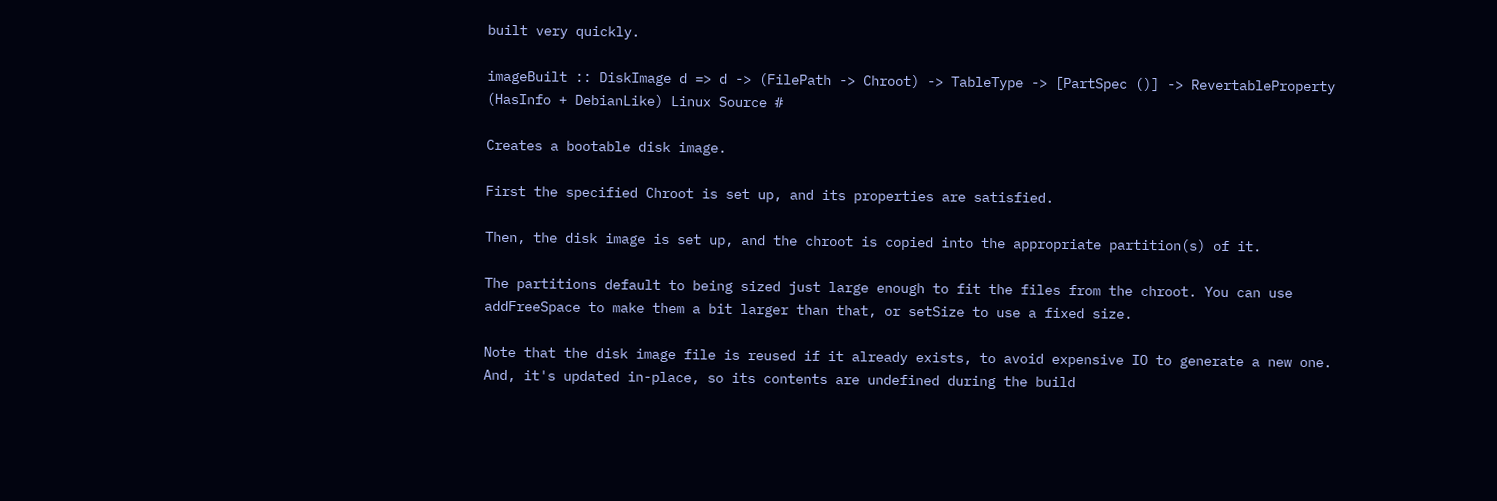built very quickly.

imageBuilt :: DiskImage d => d -> (FilePath -> Chroot) -> TableType -> [PartSpec ()] -> RevertableProperty (HasInfo + DebianLike) Linux Source #

Creates a bootable disk image.

First the specified Chroot is set up, and its properties are satisfied.

Then, the disk image is set up, and the chroot is copied into the appropriate partition(s) of it.

The partitions default to being sized just large enough to fit the files from the chroot. You can use addFreeSpace to make them a bit larger than that, or setSize to use a fixed size.

Note that the disk image file is reused if it already exists, to avoid expensive IO to generate a new one. And, it's updated in-place, so its contents are undefined during the build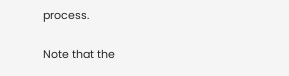process.

Note that the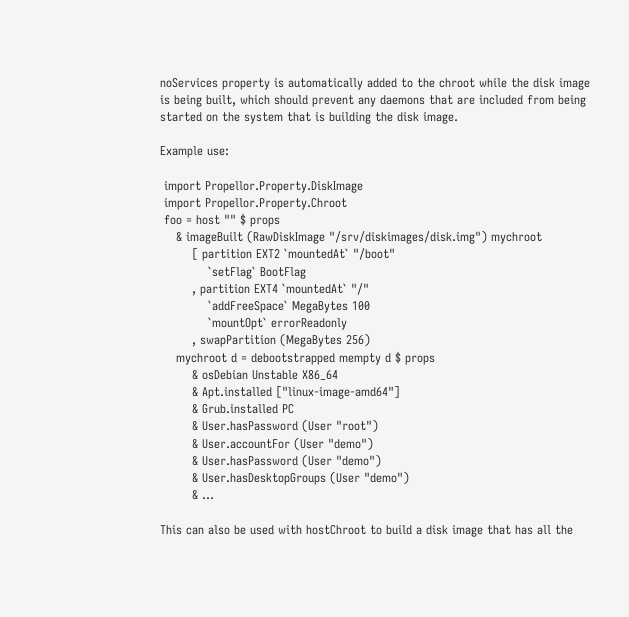noServices property is automatically added to the chroot while the disk image is being built, which should prevent any daemons that are included from being started on the system that is building the disk image.

Example use:

 import Propellor.Property.DiskImage
 import Propellor.Property.Chroot
 foo = host "" $ props
    & imageBuilt (RawDiskImage "/srv/diskimages/disk.img") mychroot
        [ partition EXT2 `mountedAt` "/boot"
            `setFlag` BootFlag
        , partition EXT4 `mountedAt` "/"
            `addFreeSpace` MegaBytes 100
            `mountOpt` errorReadonly
        , swapPartition (MegaBytes 256)
    mychroot d = debootstrapped mempty d $ props
        & osDebian Unstable X86_64
        & Apt.installed ["linux-image-amd64"]
        & Grub.installed PC
        & User.hasPassword (User "root")
        & User.accountFor (User "demo")
        & User.hasPassword (User "demo")
        & User.hasDesktopGroups (User "demo")
        & ...

This can also be used with hostChroot to build a disk image that has all the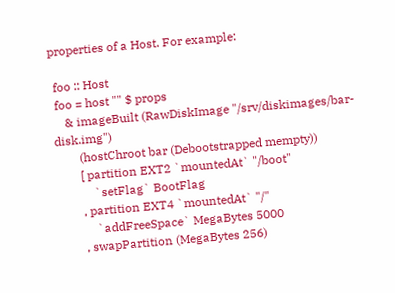properties of a Host. For example:

 foo :: Host
 foo = host "" $ props
    & imageBuilt (RawDiskImage "/srv/diskimages/bar-disk.img")
        (hostChroot bar (Debootstrapped mempty))
        [ partition EXT2 `mountedAt` "/boot"
            `setFlag` BootFlag
        , partition EXT4 `mountedAt` "/"
            `addFreeSpace` MegaBytes 5000
        , swapPartition (MegaBytes 256)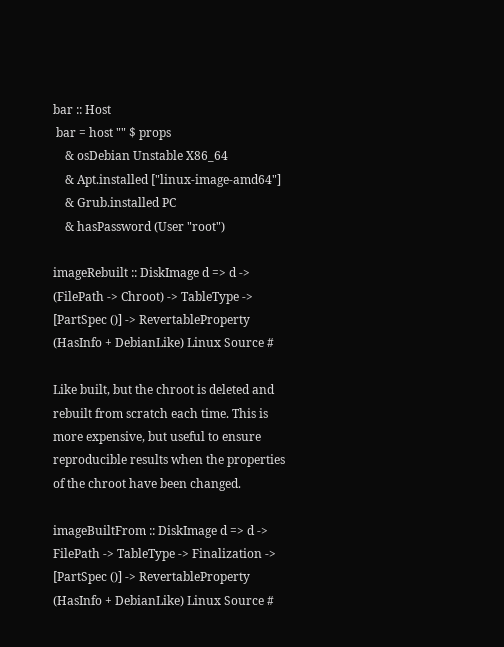bar :: Host
 bar = host "" $ props
    & osDebian Unstable X86_64
    & Apt.installed ["linux-image-amd64"]
    & Grub.installed PC
    & hasPassword (User "root")

imageRebuilt :: DiskImage d => d -> (FilePath -> Chroot) -> TableType -> [PartSpec ()] -> RevertableProperty (HasInfo + DebianLike) Linux Source #

Like built, but the chroot is deleted and rebuilt from scratch each time. This is more expensive, but useful to ensure reproducible results when the properties of the chroot have been changed.

imageBuiltFrom :: DiskImage d => d -> FilePath -> TableType -> Finalization -> [PartSpec ()] -> RevertableProperty (HasInfo + DebianLike) Linux Source #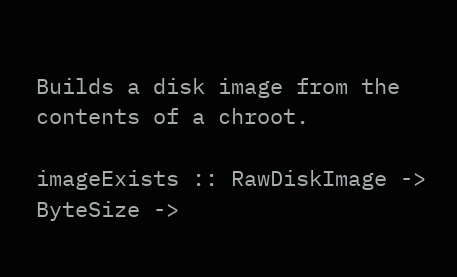Builds a disk image from the contents of a chroot.

imageExists :: RawDiskImage -> ByteSize ->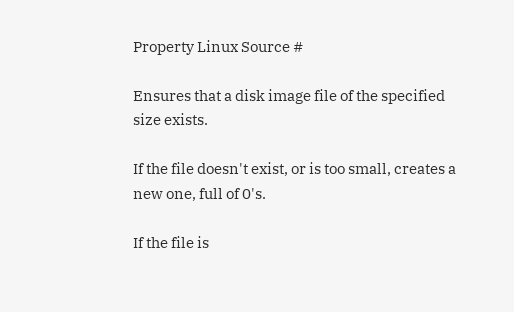Property Linux Source #

Ensures that a disk image file of the specified size exists.

If the file doesn't exist, or is too small, creates a new one, full of 0's.

If the file is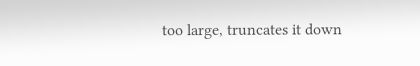too large, truncates it down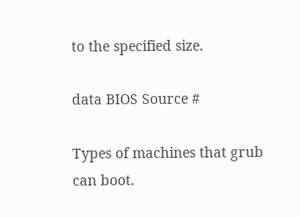to the specified size.

data BIOS Source #

Types of machines that grub can boot.